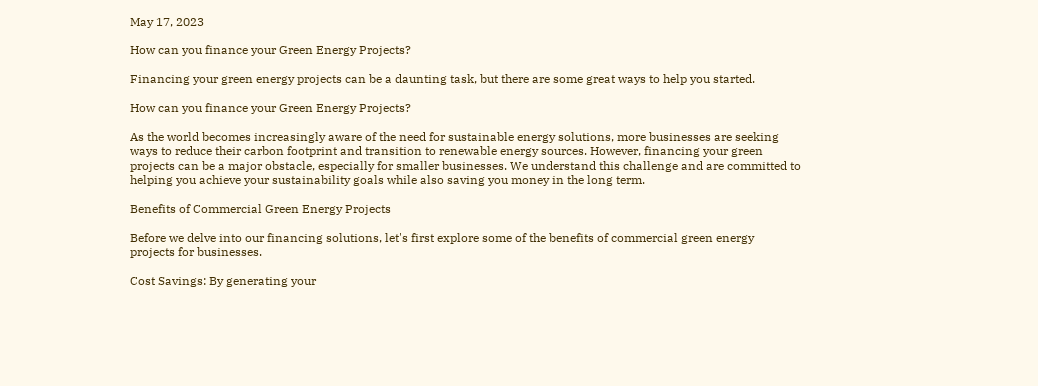May 17, 2023

How can you finance your Green Energy Projects?

Financing your green energy projects can be a daunting task, but there are some great ways to help you started.

How can you finance your Green Energy Projects?

As the world becomes increasingly aware of the need for sustainable energy solutions, more businesses are seeking ways to reduce their carbon footprint and transition to renewable energy sources. However, financing your green projects can be a major obstacle, especially for smaller businesses. We understand this challenge and are committed to helping you achieve your sustainability goals while also saving you money in the long term.

Benefits of Commercial Green Energy Projects

Before we delve into our financing solutions, let's first explore some of the benefits of commercial green energy projects for businesses.

Cost Savings: By generating your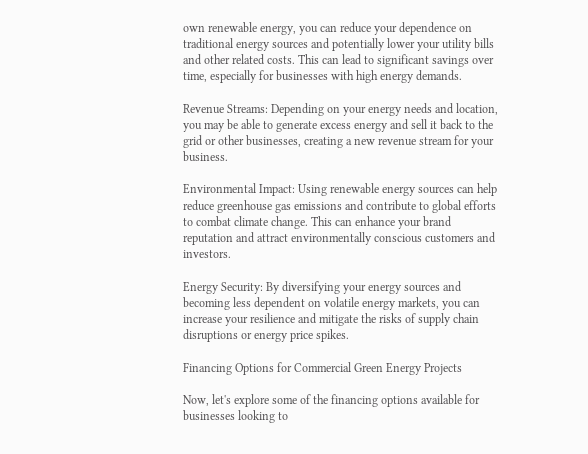own renewable energy, you can reduce your dependence on traditional energy sources and potentially lower your utility bills and other related costs. This can lead to significant savings over time, especially for businesses with high energy demands.

Revenue Streams: Depending on your energy needs and location, you may be able to generate excess energy and sell it back to the grid or other businesses, creating a new revenue stream for your business.

Environmental Impact: Using renewable energy sources can help reduce greenhouse gas emissions and contribute to global efforts to combat climate change. This can enhance your brand reputation and attract environmentally conscious customers and investors.

Energy Security: By diversifying your energy sources and becoming less dependent on volatile energy markets, you can increase your resilience and mitigate the risks of supply chain disruptions or energy price spikes.

Financing Options for Commercial Green Energy Projects

Now, let's explore some of the financing options available for businesses looking to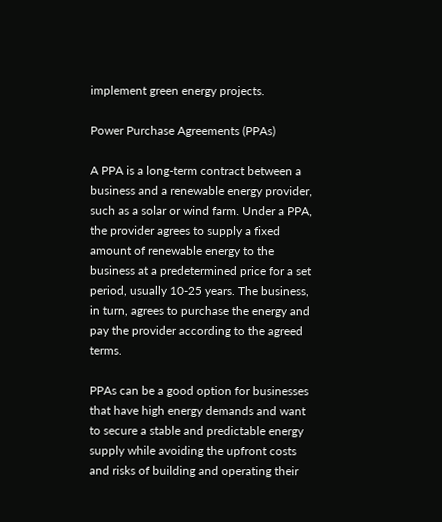implement green energy projects.

Power Purchase Agreements (PPAs)

A PPA is a long-term contract between a business and a renewable energy provider, such as a solar or wind farm. Under a PPA, the provider agrees to supply a fixed amount of renewable energy to the business at a predetermined price for a set period, usually 10-25 years. The business, in turn, agrees to purchase the energy and pay the provider according to the agreed terms.

PPAs can be a good option for businesses that have high energy demands and want to secure a stable and predictable energy supply while avoiding the upfront costs and risks of building and operating their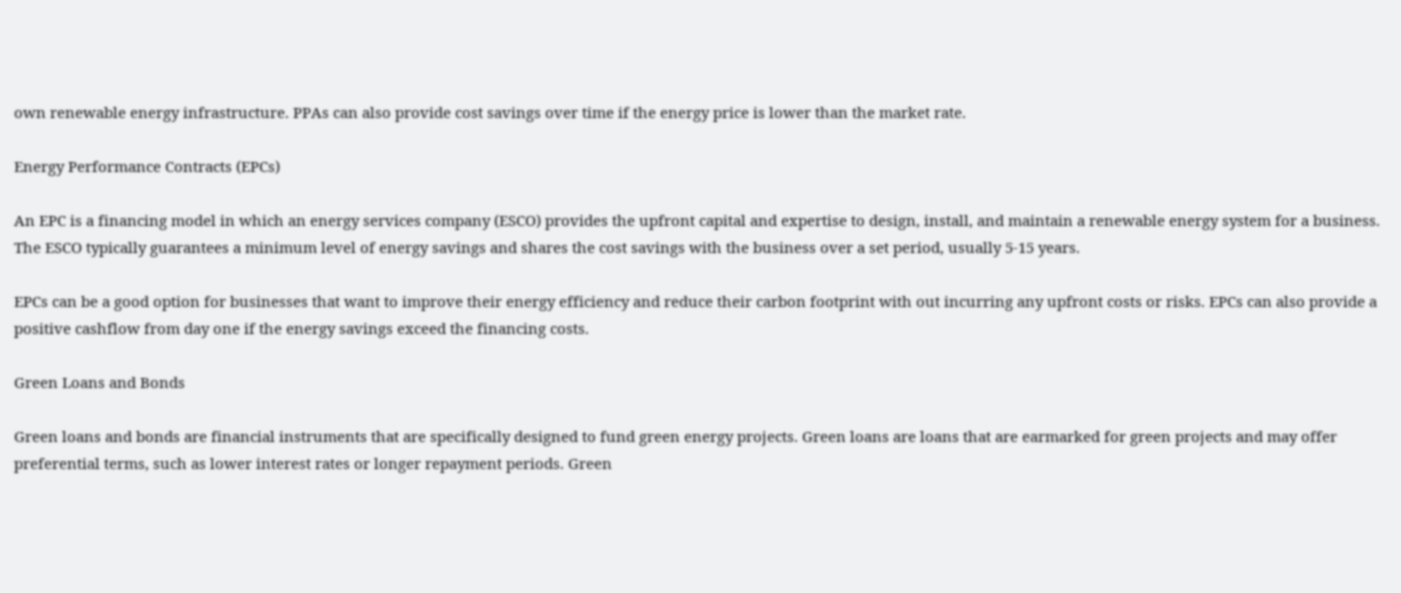own renewable energy infrastructure. PPAs can also provide cost savings over time if the energy price is lower than the market rate.

Energy Performance Contracts (EPCs)

An EPC is a financing model in which an energy services company (ESCO) provides the upfront capital and expertise to design, install, and maintain a renewable energy system for a business. The ESCO typically guarantees a minimum level of energy savings and shares the cost savings with the business over a set period, usually 5-15 years.

EPCs can be a good option for businesses that want to improve their energy efficiency and reduce their carbon footprint with out incurring any upfront costs or risks. EPCs can also provide a positive cashflow from day one if the energy savings exceed the financing costs.

Green Loans and Bonds

Green loans and bonds are financial instruments that are specifically designed to fund green energy projects. Green loans are loans that are earmarked for green projects and may offer preferential terms, such as lower interest rates or longer repayment periods. Green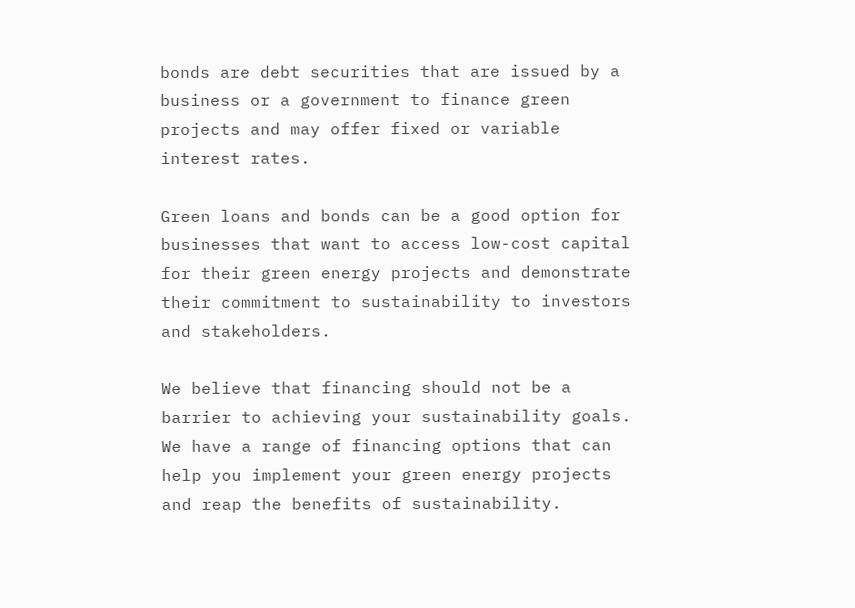bonds are debt securities that are issued by a business or a government to finance green projects and may offer fixed or variable interest rates.

Green loans and bonds can be a good option for businesses that want to access low-cost capital for their green energy projects and demonstrate their commitment to sustainability to investors and stakeholders.

We believe that financing should not be a barrier to achieving your sustainability goals. We have a range of financing options that can help you implement your green energy projects and reap the benefits of sustainability.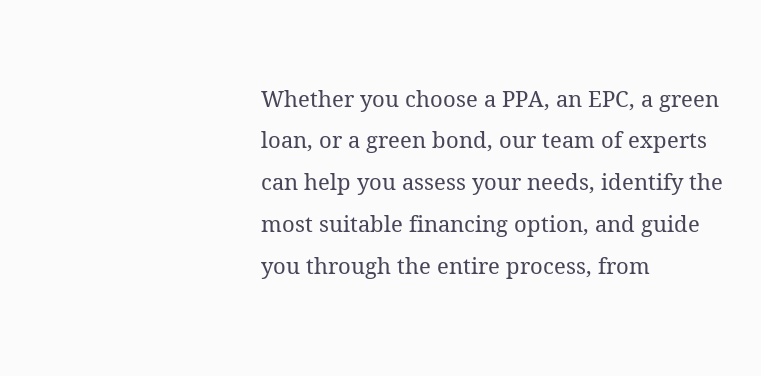Whether you choose a PPA, an EPC, a green loan, or a green bond, our team of experts can help you assess your needs, identify the most suitable financing option, and guide you through the entire process, from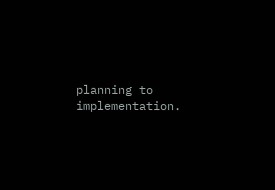planning to implementation.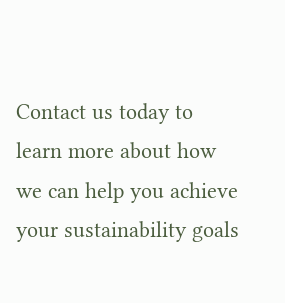Contact us today to learn more about how we can help you achieve your sustainability goals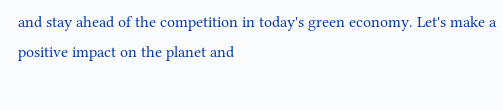and stay ahead of the competition in today's green economy. Let's make a positive impact on the planet and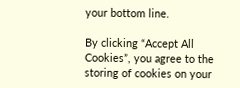your bottom line.

By clicking “Accept All Cookies”, you agree to the storing of cookies on your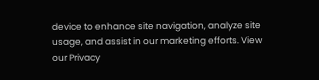device to enhance site navigation, analyze site usage, and assist in our marketing efforts. View our Privacy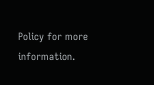Policy for more information.